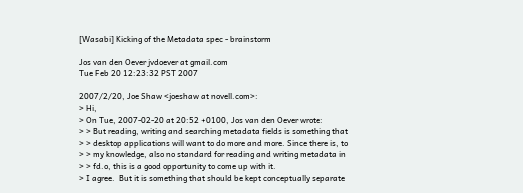[Wasabi] Kicking of the Metadata spec - brainstorm

Jos van den Oever jvdoever at gmail.com
Tue Feb 20 12:23:32 PST 2007

2007/2/20, Joe Shaw <joeshaw at novell.com>:
> Hi,
> On Tue, 2007-02-20 at 20:52 +0100, Jos van den Oever wrote:
> > But reading, writing and searching metadata fields is something that
> > desktop applications will want to do more and more. Since there is, to
> > my knowledge, also no standard for reading and writing metadata in
> > fd.o, this is a good opportunity to come up with it.
> I agree.  But it is something that should be kept conceptually separate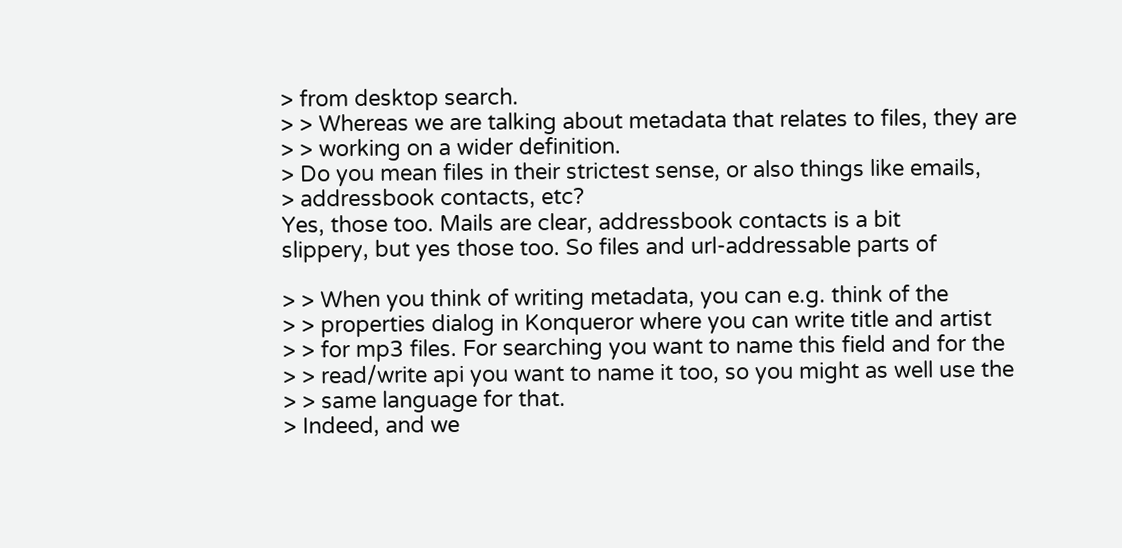> from desktop search.
> > Whereas we are talking about metadata that relates to files, they are
> > working on a wider definition.
> Do you mean files in their strictest sense, or also things like emails,
> addressbook contacts, etc?
Yes, those too. Mails are clear, addressbook contacts is a bit
slippery, but yes those too. So files and url-addressable parts of

> > When you think of writing metadata, you can e.g. think of the
> > properties dialog in Konqueror where you can write title and artist
> > for mp3 files. For searching you want to name this field and for the
> > read/write api you want to name it too, so you might as well use the
> > same language for that.
> Indeed, and we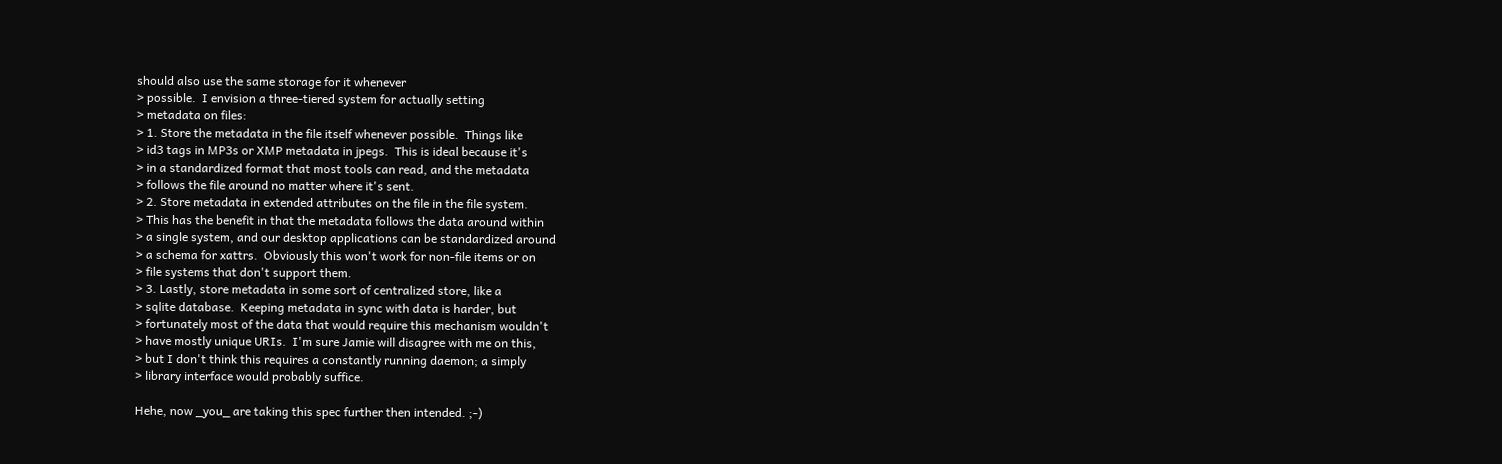should also use the same storage for it whenever
> possible.  I envision a three-tiered system for actually setting
> metadata on files:
> 1. Store the metadata in the file itself whenever possible.  Things like
> id3 tags in MP3s or XMP metadata in jpegs.  This is ideal because it's
> in a standardized format that most tools can read, and the metadata
> follows the file around no matter where it's sent.
> 2. Store metadata in extended attributes on the file in the file system.
> This has the benefit in that the metadata follows the data around within
> a single system, and our desktop applications can be standardized around
> a schema for xattrs.  Obviously this won't work for non-file items or on
> file systems that don't support them.
> 3. Lastly, store metadata in some sort of centralized store, like a
> sqlite database.  Keeping metadata in sync with data is harder, but
> fortunately most of the data that would require this mechanism wouldn't
> have mostly unique URIs.  I'm sure Jamie will disagree with me on this,
> but I don't think this requires a constantly running daemon; a simply
> library interface would probably suffice.

Hehe, now _you_ are taking this spec further then intended. ;-)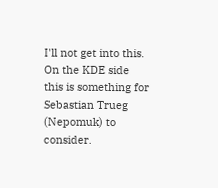I'll not get into this. On the KDE side this is something for
Sebastian Trueg (Nepomuk) to consider.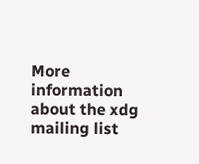More information about the xdg mailing list